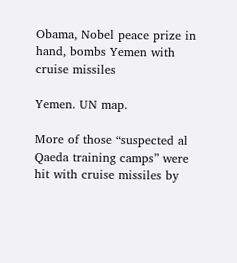Obama, Nobel peace prize in hand, bombs Yemen with cruise missiles

Yemen. UN map.

More of those “suspected al Qaeda training camps” were hit with cruise missiles by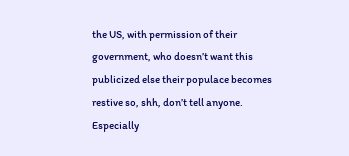the US, with permission of their government, who doesn’t want this publicized else their populace becomes restive so, shh, don’t tell anyone. Especially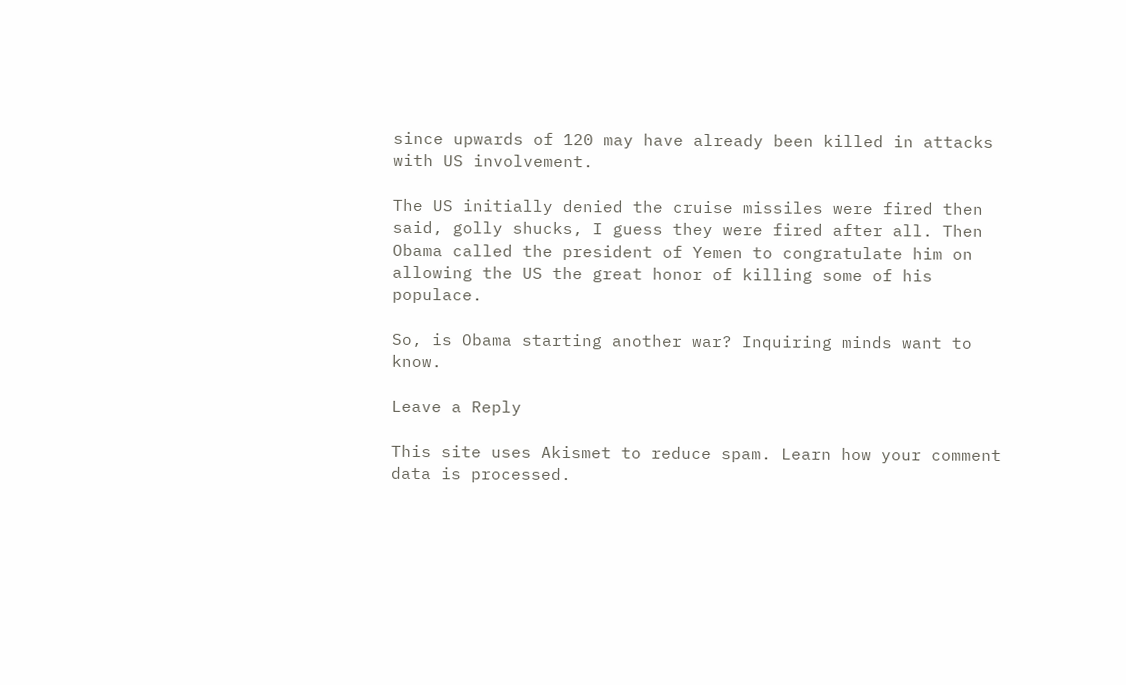since upwards of 120 may have already been killed in attacks with US involvement.

The US initially denied the cruise missiles were fired then said, golly shucks, I guess they were fired after all. Then Obama called the president of Yemen to congratulate him on allowing the US the great honor of killing some of his populace.

So, is Obama starting another war? Inquiring minds want to know.

Leave a Reply

This site uses Akismet to reduce spam. Learn how your comment data is processed.